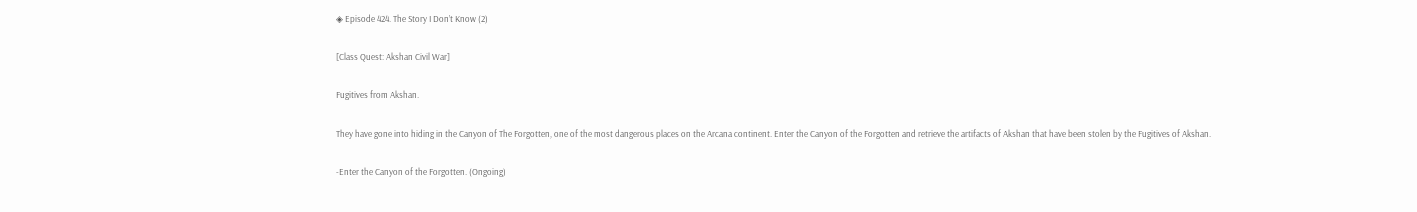◈ Episode 424. The Story I Don’t Know (2)

[Class Quest: Akshan Civil War]

Fugitives from Akshan.

They have gone into hiding in the Canyon of The Forgotten, one of the most dangerous places on the Arcana continent. Enter the Canyon of the Forgotten and retrieve the artifacts of Akshan that have been stolen by the Fugitives of Akshan.

-Enter the Canyon of the Forgotten. (Ongoing)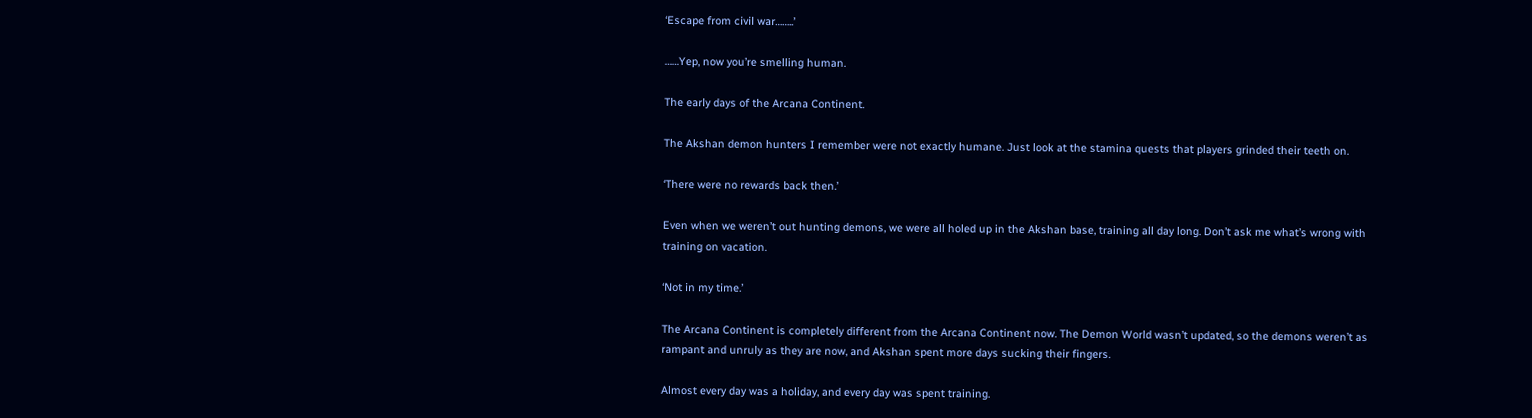‘Escape from civil war……..’

……Yep, now you’re smelling human.

The early days of the Arcana Continent.

The Akshan demon hunters I remember were not exactly humane. Just look at the stamina quests that players grinded their teeth on.

‘There were no rewards back then.’

Even when we weren’t out hunting demons, we were all holed up in the Akshan base, training all day long. Don’t ask me what’s wrong with training on vacation.

‘Not in my time.’

The Arcana Continent is completely different from the Arcana Continent now. The Demon World wasn’t updated, so the demons weren’t as rampant and unruly as they are now, and Akshan spent more days sucking their fingers.

Almost every day was a holiday, and every day was spent training.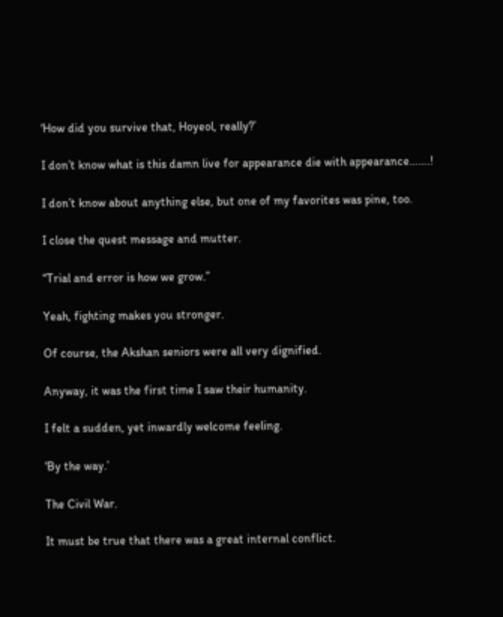‘How did you survive that, Hoyeol, really?’

I don’t know what is this damn live for appearance die with appearance…….!

I don’t know about anything else, but one of my favorites was pine, too.

I close the quest message and mutter.

“Trial and error is how we grow.”

Yeah, fighting makes you stronger.

Of course, the Akshan seniors were all very dignified.

Anyway, it was the first time I saw their humanity.

I felt a sudden, yet inwardly welcome feeling.

‘By the way.’

The Civil War.

It must be true that there was a great internal conflict.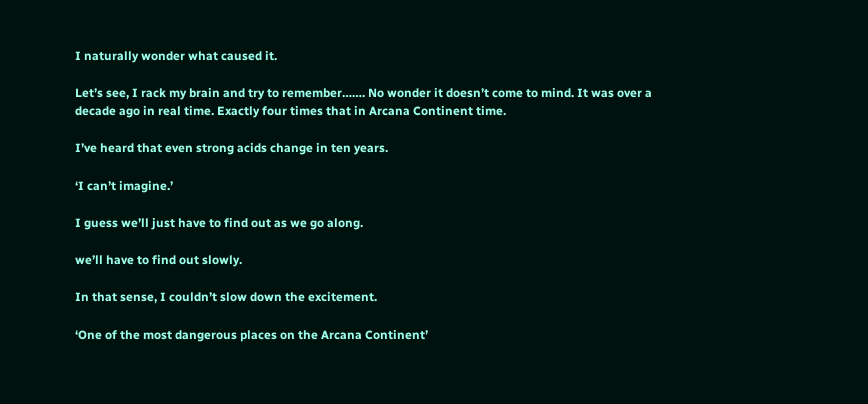I naturally wonder what caused it.

Let’s see, I rack my brain and try to remember……. No wonder it doesn’t come to mind. It was over a decade ago in real time. Exactly four times that in Arcana Continent time.

I’ve heard that even strong acids change in ten years.

‘I can’t imagine.’

I guess we’ll just have to find out as we go along.

we’ll have to find out slowly.

In that sense, I couldn’t slow down the excitement.

‘One of the most dangerous places on the Arcana Continent’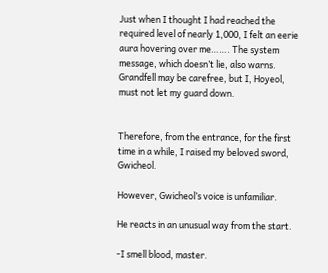Just when I thought I had reached the required level of nearly 1,000, I felt an eerie aura hovering over me……. The system message, which doesn’t lie, also warns. Grandfell may be carefree, but I, Hoyeol, must not let my guard down.


Therefore, from the entrance, for the first time in a while, I raised my beloved sword, Gwicheol.

However, Gwicheol’s voice is unfamiliar.

He reacts in an unusual way from the start.

-I smell blood, master.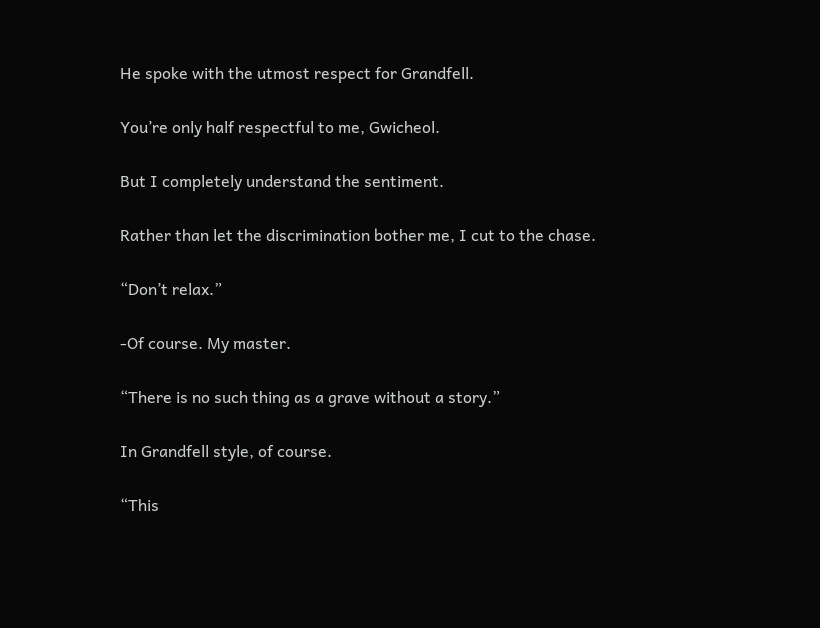He spoke with the utmost respect for Grandfell.

You’re only half respectful to me, Gwicheol.

But I completely understand the sentiment.

Rather than let the discrimination bother me, I cut to the chase.

“Don’t relax.”

-Of course. My master.

“There is no such thing as a grave without a story.”

In Grandfell style, of course.

“This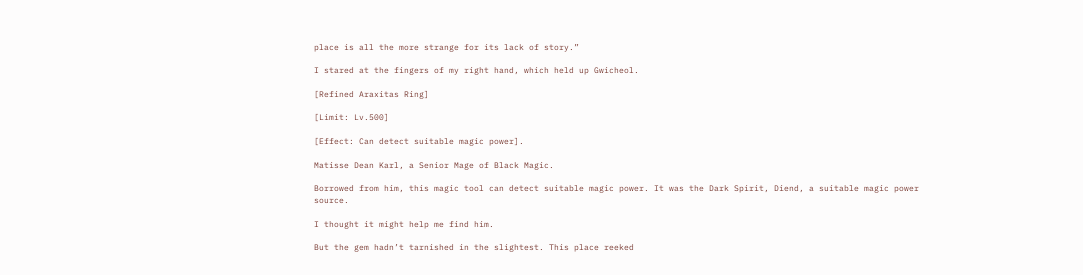place is all the more strange for its lack of story.”

I stared at the fingers of my right hand, which held up Gwicheol.

[Refined Araxitas Ring]

[Limit: Lv.500]

[Effect: Can detect suitable magic power].

Matisse Dean Karl, a Senior Mage of Black Magic.

Borrowed from him, this magic tool can detect suitable magic power. It was the Dark Spirit, Diend, a suitable magic power source.

I thought it might help me find him.

But the gem hadn’t tarnished in the slightest. This place reeked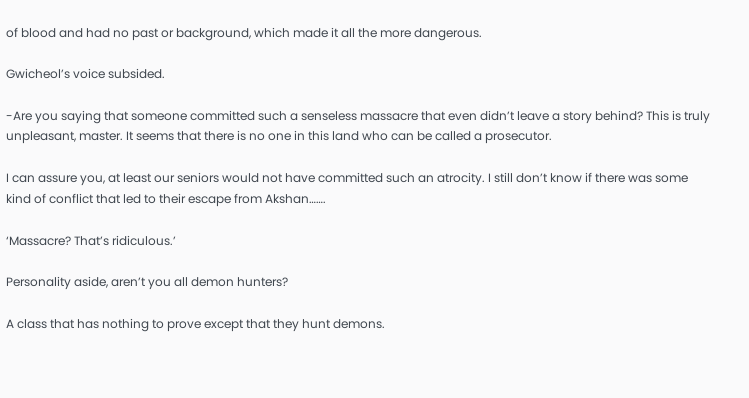of blood and had no past or background, which made it all the more dangerous.

Gwicheol’s voice subsided.

-Are you saying that someone committed such a senseless massacre that even didn’t leave a story behind? This is truly unpleasant, master. It seems that there is no one in this land who can be called a prosecutor.

I can assure you, at least our seniors would not have committed such an atrocity. I still don’t know if there was some kind of conflict that led to their escape from Akshan…….

‘Massacre? That’s ridiculous.’

Personality aside, aren’t you all demon hunters?

A class that has nothing to prove except that they hunt demons.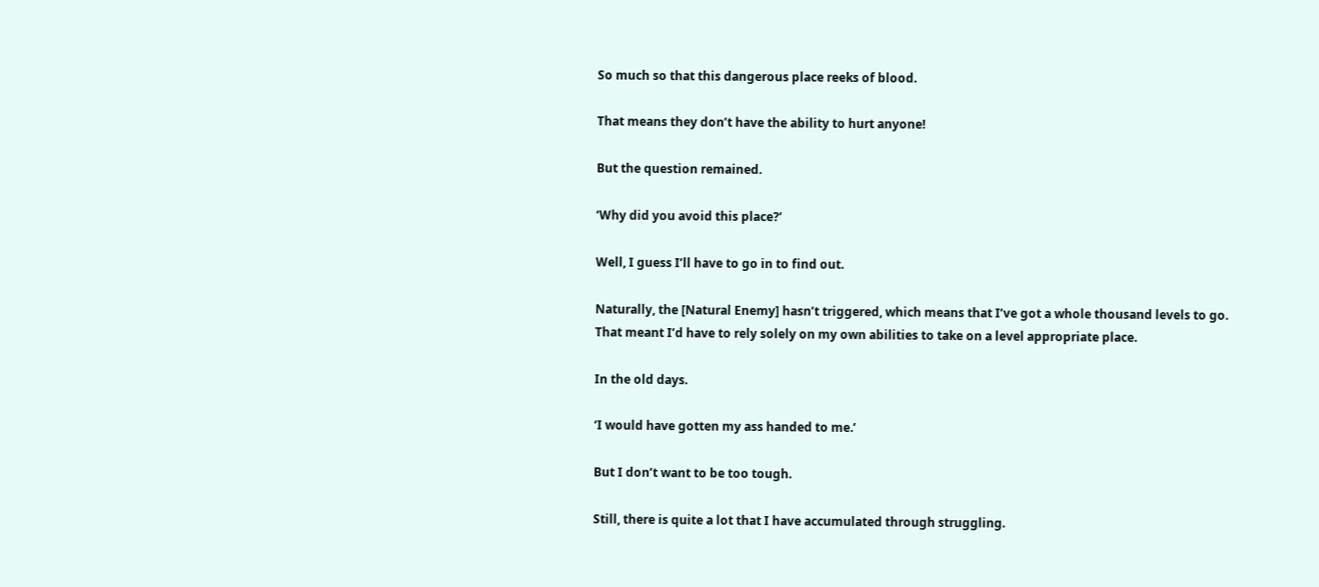So much so that this dangerous place reeks of blood.

That means they don’t have the ability to hurt anyone!

But the question remained.

‘Why did you avoid this place?’

Well, I guess I’ll have to go in to find out.

Naturally, the [Natural Enemy] hasn’t triggered, which means that I’ve got a whole thousand levels to go. That meant I’d have to rely solely on my own abilities to take on a level appropriate place.

In the old days.

‘I would have gotten my ass handed to me.’

But I don’t want to be too tough.

Still, there is quite a lot that I have accumulated through struggling.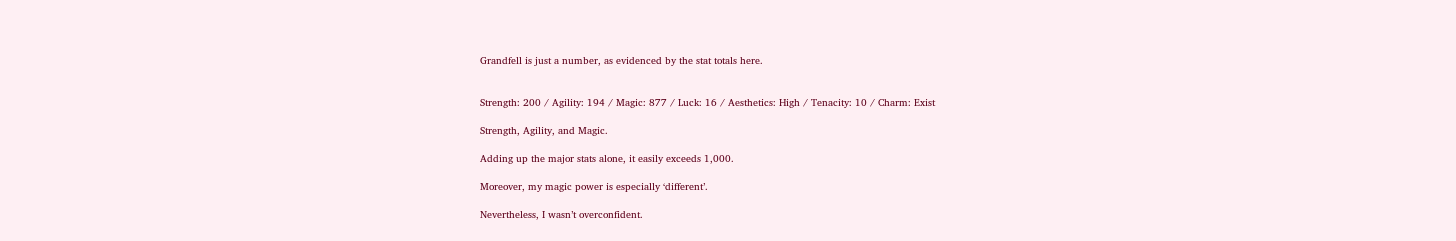Grandfell is just a number, as evidenced by the stat totals here.


Strength: 200 / Agility: 194 / Magic: 877 / Luck: 16 / Aesthetics: High / Tenacity: 10 / Charm: Exist

Strength, Agility, and Magic.

Adding up the major stats alone, it easily exceeds 1,000.

Moreover, my magic power is especially ‘different’.

Nevertheless, I wasn’t overconfident.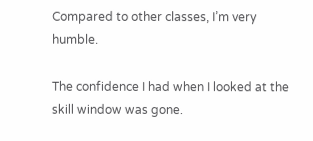Compared to other classes, I’m very humble.

The confidence I had when I looked at the skill window was gone.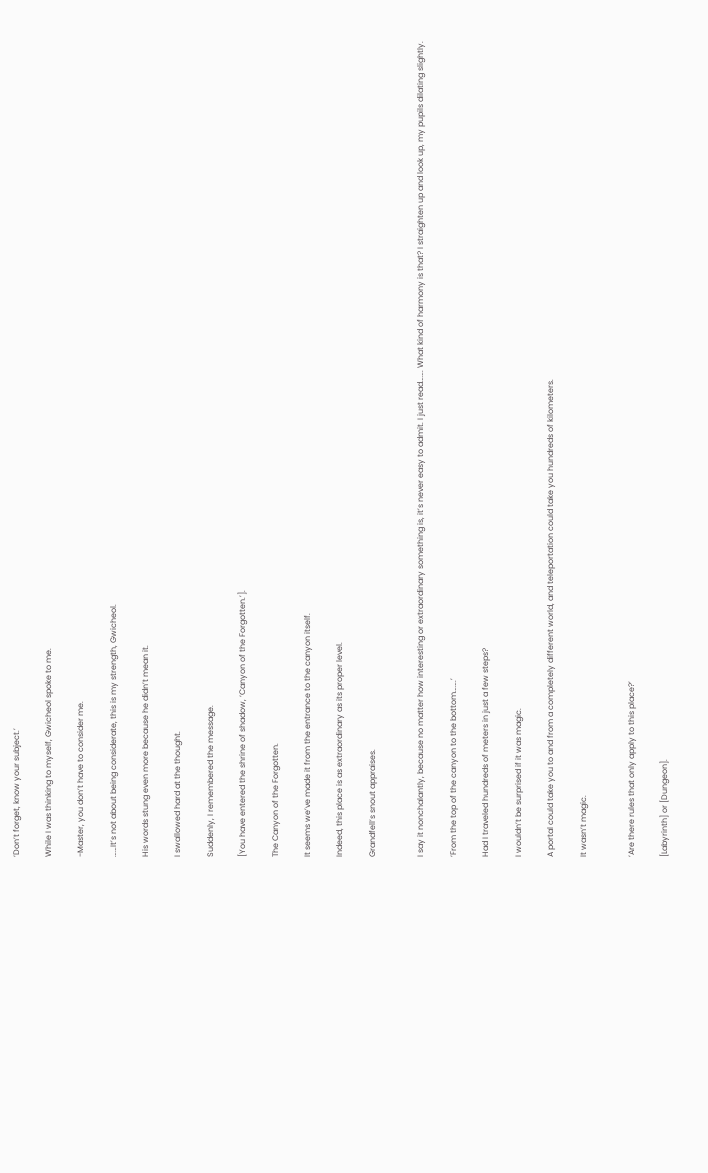‘Don’t forget, know your subject.’

While I was thinking to myself, Gwicheol spoke to me.

-Master, you don’t have to consider me.

……It’s not about being considerate, this is my strength, Gwicheol.

His words stung even more because he didn’t mean it.

I swallowed hard at the thought.

Suddenly, I remembered the message.

[You have entered the shrine of shadow, ‘Canyon of the Forgotten.’].

The Canyon of the Forgotten.

It seems we’ve made it from the entrance to the canyon itself.

Indeed, this place is as extraordinary as its proper level.

Grandfell’s snout appraises.


I say it nonchalantly, because no matter how interesting or extraordinary something is, it’s never easy to admit. I just read……. What kind of harmony is that? I straighten up and look up, my pupils dilating slightly.

‘From the top of the canyon to the bottom…….’

Had I traveled hundreds of meters in just a few steps?

I wouldn’t be surprised if it was magic.

A portal could take you to and from a completely different world, and teleportation could take you hundreds of kilometers.

It wasn’t magic.


‘Are there rules that only apply to this place?’

[Labyrinth] or [Dungeon].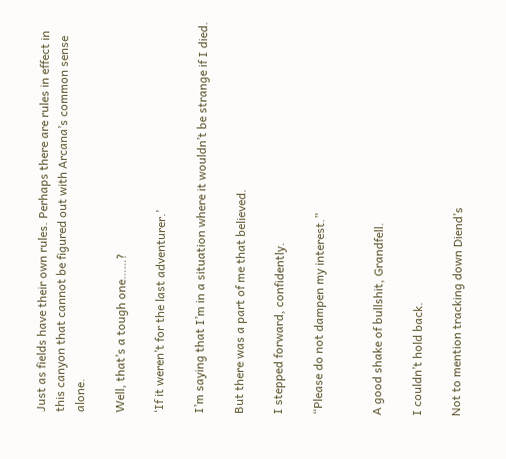Just as fields have their own rules. Perhaps there are rules in effect in this canyon that cannot be figured out with Arcana’s common sense alone.

Well, that’s a tough one……?

‘If it weren’t for the last adventurer.’

I’m saying that I’m in a situation where it wouldn’t be strange if I died.

But there was a part of me that believed.

I stepped forward, confidently.

“Please do not dampen my interest.”


A good shake of bullshit, Grandfell.

I couldn’t hold back.

Not to mention tracking down Diend’s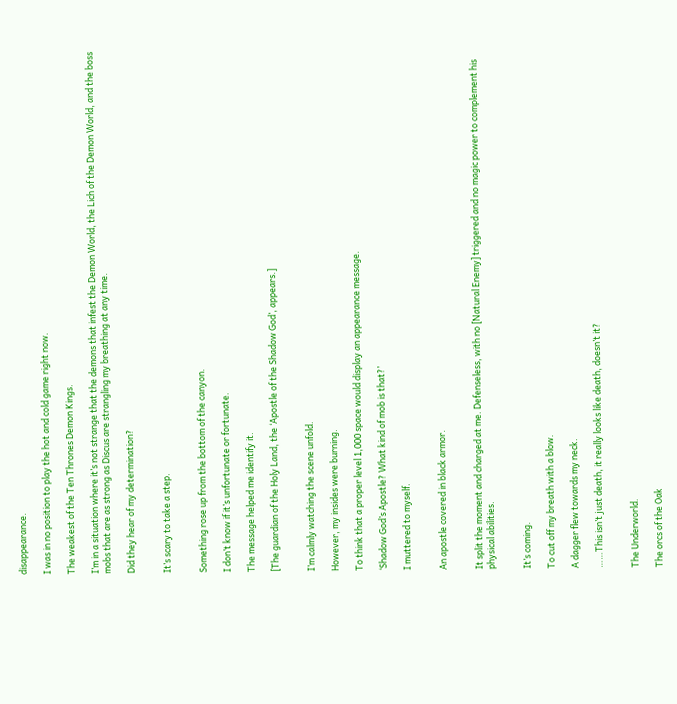disappearance.

I was in no position to play the hot and cold game right now.

The weakest of the Ten Thrones Demon Kings.

I’m in a situation where it’s not strange that the demons that infest the Demon World, the Lich of the Demon World, and the boss mobs that are as strong as Discus are strangling my breathing at any time.

Did they hear of my determination?


It’s scary to take a step.


Something rose up from the bottom of the canyon.

I don’t know if it’s unfortunate or fortunate.

The message helped me identify it.

[The guardian of the Holy Land, the ‘Apostle of the Shadow God’, appears.]


I’m calmly watching the scene unfold.

However, my insides were burning.

To think that a proper level 1,000 space would display an appearance message.

‘Shadow God’s Apostle? What kind of mob is that?’

I muttered to myself.


An apostle covered in black armor.


It split the moment and charged at me. Defenseless, with no [Natural Enemy] triggered and no magic power to complement his physical abilities.


It’s coming.

To cut off my breath with a blow.

A dagger flew towards my neck.

……This isn’t just death, it really looks like death, doesn’t it?


The Underworld.

The orcs of the Oak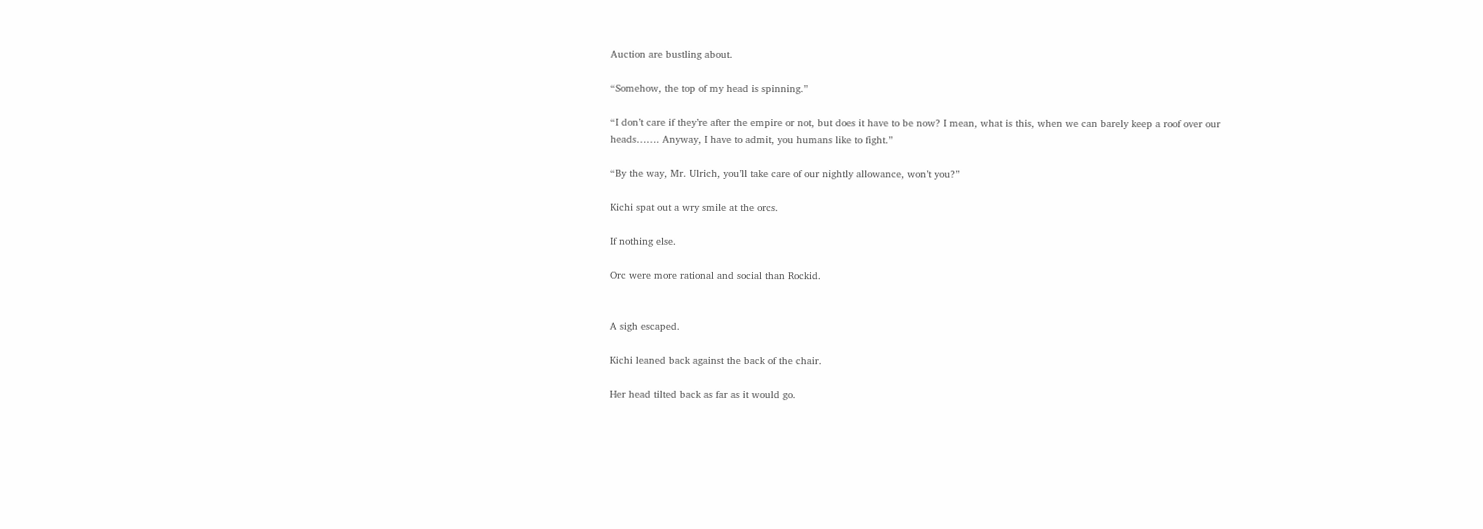Auction are bustling about.

“Somehow, the top of my head is spinning.”

“I don’t care if they’re after the empire or not, but does it have to be now? I mean, what is this, when we can barely keep a roof over our heads……. Anyway, I have to admit, you humans like to fight.”

“By the way, Mr. Ulrich, you’ll take care of our nightly allowance, won’t you?”

Kichi spat out a wry smile at the orcs.

If nothing else.

Orc were more rational and social than Rockid.


A sigh escaped.

Kichi leaned back against the back of the chair.

Her head tilted back as far as it would go.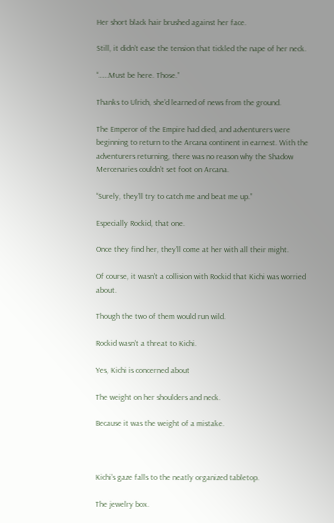Her short black hair brushed against her face.

Still, it didn’t ease the tension that tickled the nape of her neck.

“……Must be here. Those.”

Thanks to Ulrich, she’d learned of news from the ground.

The Emperor of the Empire had died, and adventurers were beginning to return to the Arcana continent in earnest. With the adventurers returning, there was no reason why the Shadow Mercenaries couldn’t set foot on Arcana.

“Surely, they’ll try to catch me and beat me up.”

Especially Rockid, that one.

Once they find her, they’ll come at her with all their might.

Of course, it wasn’t a collision with Rockid that Kichi was worried about.

Though the two of them would run wild.

Rockid wasn’t a threat to Kichi.

Yes, Kichi is concerned about

The weight on her shoulders and neck.

Because it was the weight of a mistake.



Kichi’s gaze falls to the neatly organized tabletop.

The jewelry box.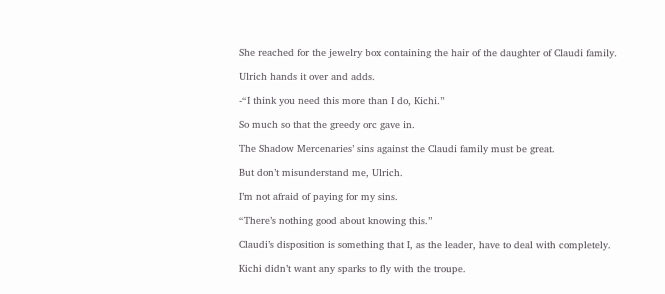She reached for the jewelry box containing the hair of the daughter of Claudi family.

Ulrich hands it over and adds.

-“I think you need this more than I do, Kichi.”

So much so that the greedy orc gave in.

The Shadow Mercenaries’ sins against the Claudi family must be great.

But don’t misunderstand me, Ulrich.

I’m not afraid of paying for my sins.

“There’s nothing good about knowing this.”

Claudi’s disposition is something that I, as the leader, have to deal with completely.

Kichi didn’t want any sparks to fly with the troupe.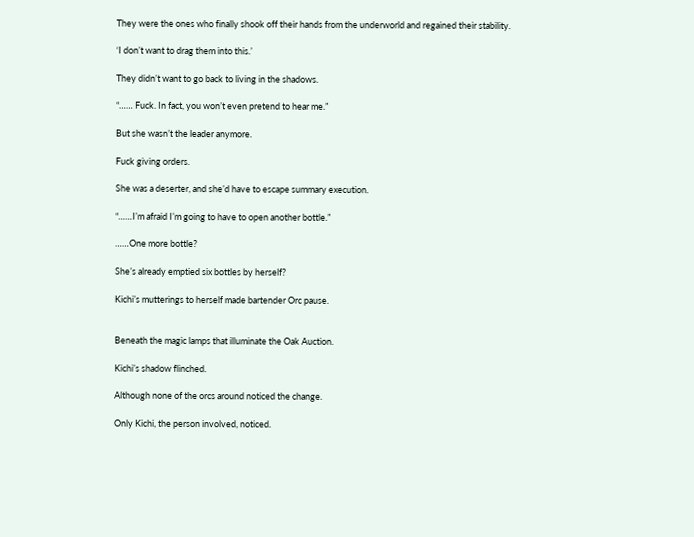They were the ones who finally shook off their hands from the underworld and regained their stability.

‘I don’t want to drag them into this.’

They didn’t want to go back to living in the shadows.

“…… Fuck. In fact, you won’t even pretend to hear me.”

But she wasn’t the leader anymore.

Fuck giving orders.

She was a deserter, and she’d have to escape summary execution.

“……I’m afraid I’m going to have to open another bottle.”

……One more bottle?

She’s already emptied six bottles by herself?

Kichi’s mutterings to herself made bartender Orc pause.


Beneath the magic lamps that illuminate the Oak Auction.

Kichi’s shadow flinched.

Although none of the orcs around noticed the change.

Only Kichi, the person involved, noticed.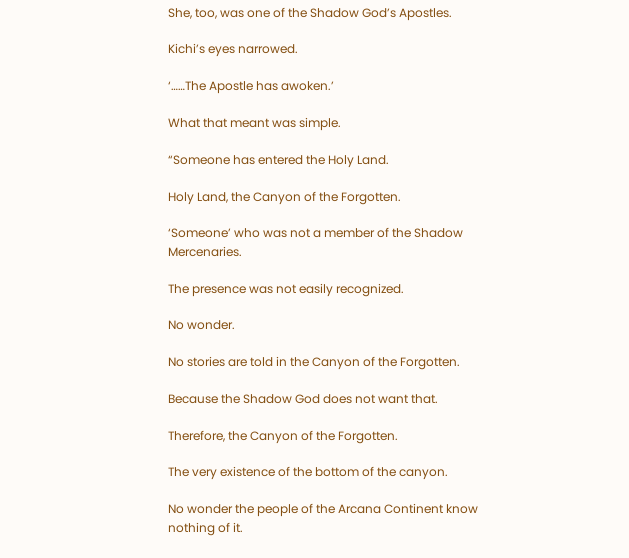She, too, was one of the Shadow God’s Apostles.

Kichi’s eyes narrowed.

‘……The Apostle has awoken.’

What that meant was simple.

“Someone has entered the Holy Land.

Holy Land, the Canyon of the Forgotten.

‘Someone’ who was not a member of the Shadow Mercenaries.

The presence was not easily recognized.

No wonder.

No stories are told in the Canyon of the Forgotten.

Because the Shadow God does not want that.

Therefore, the Canyon of the Forgotten.

The very existence of the bottom of the canyon.

No wonder the people of the Arcana Continent know nothing of it.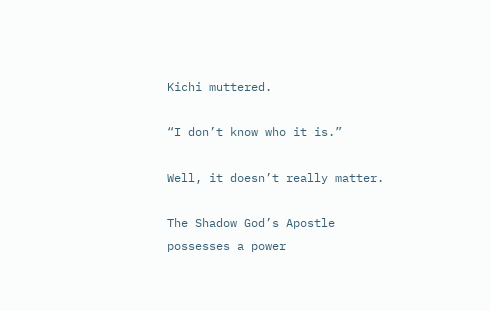Kichi muttered.

“I don’t know who it is.”

Well, it doesn’t really matter.

The Shadow God’s Apostle possesses a power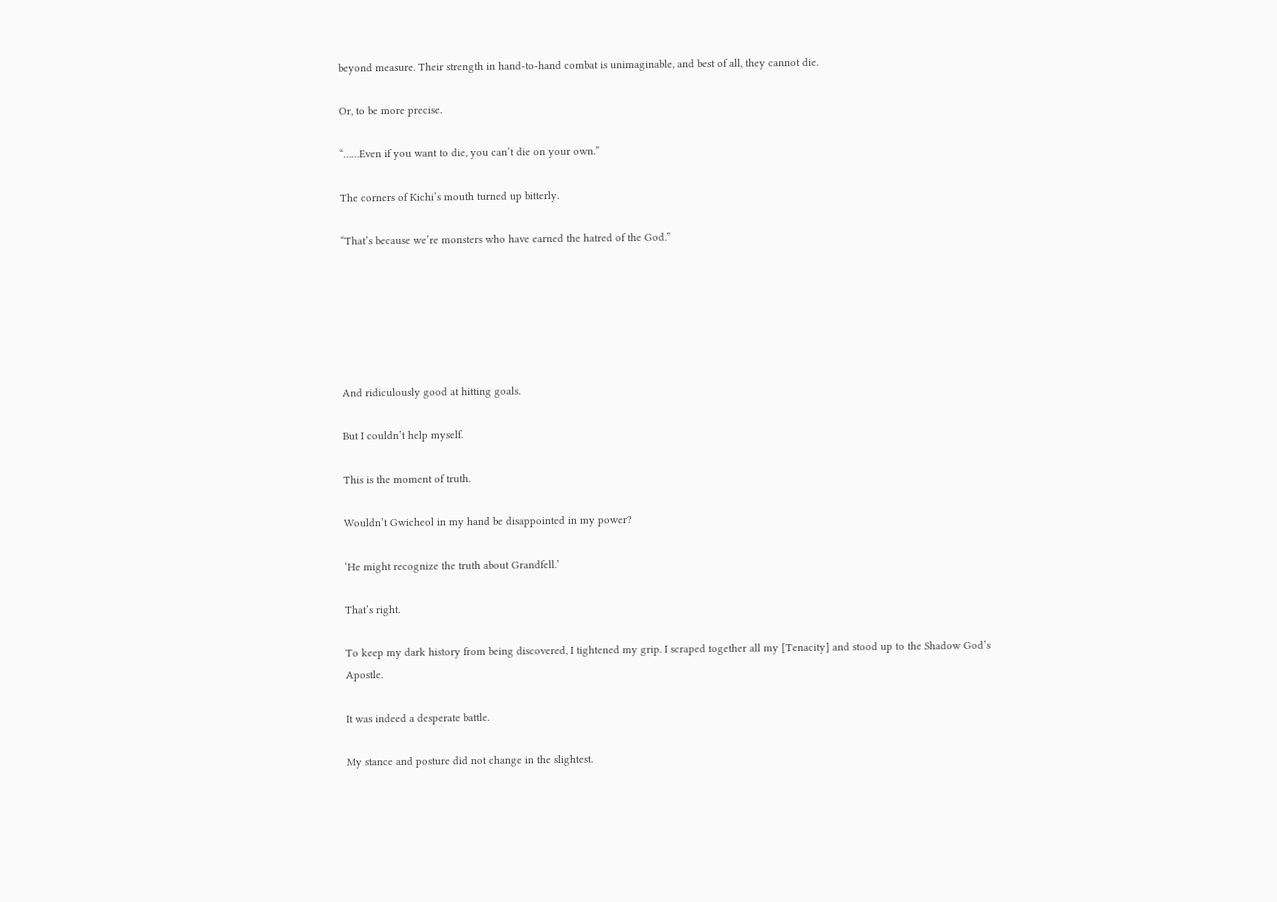beyond measure. Their strength in hand-to-hand combat is unimaginable, and best of all, they cannot die.

Or, to be more precise.

“……Even if you want to die, you can’t die on your own.”

The corners of Kichi’s mouth turned up bitterly.

“That’s because we’re monsters who have earned the hatred of the God.”






And ridiculously good at hitting goals.

But I couldn’t help myself.

This is the moment of truth.

Wouldn’t Gwicheol in my hand be disappointed in my power?

‘He might recognize the truth about Grandfell.’

That’s right.

To keep my dark history from being discovered, I tightened my grip. I scraped together all my [Tenacity] and stood up to the Shadow God’s Apostle.

It was indeed a desperate battle.

My stance and posture did not change in the slightest.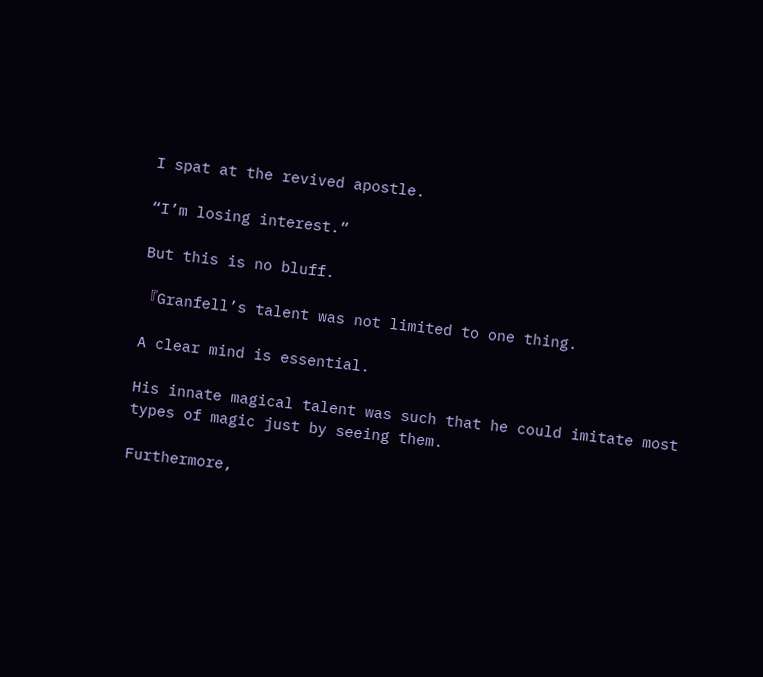I spat at the revived apostle.

“I’m losing interest.”

But this is no bluff.

『Granfell’s talent was not limited to one thing.

A clear mind is essential.

His innate magical talent was such that he could imitate most types of magic just by seeing them.

Furthermore,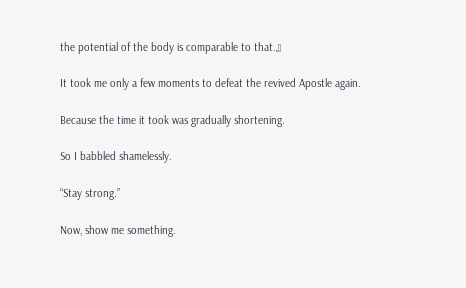the potential of the body is comparable to that.』

It took me only a few moments to defeat the revived Apostle again.

Because the time it took was gradually shortening.

So I babbled shamelessly.

“Stay strong.”

Now, show me something.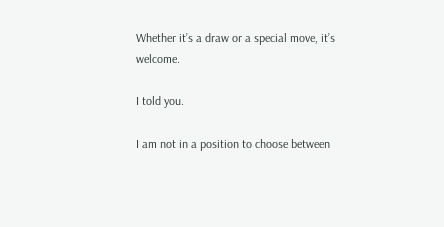Whether it’s a draw or a special move, it’s welcome.

I told you.

I am not in a position to choose between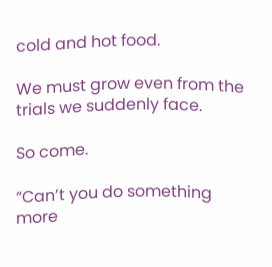cold and hot food.

We must grow even from the trials we suddenly face.

So come.

“Can’t you do something more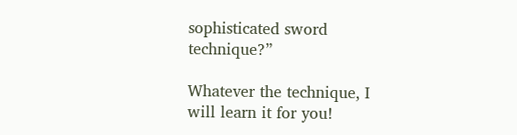sophisticated sword technique?”

Whatever the technique, I will learn it for you!